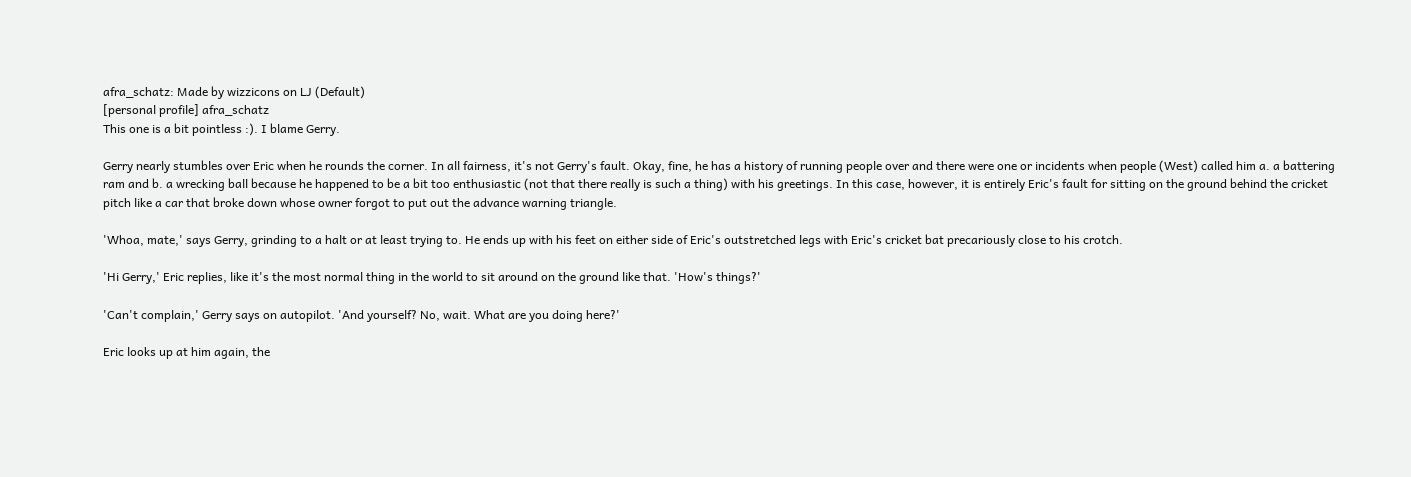afra_schatz: Made by wizzicons on LJ (Default)
[personal profile] afra_schatz
This one is a bit pointless :). I blame Gerry.

Gerry nearly stumbles over Eric when he rounds the corner. In all fairness, it's not Gerry's fault. Okay, fine, he has a history of running people over and there were one or incidents when people (West) called him a. a battering ram and b. a wrecking ball because he happened to be a bit too enthusiastic (not that there really is such a thing) with his greetings. In this case, however, it is entirely Eric's fault for sitting on the ground behind the cricket pitch like a car that broke down whose owner forgot to put out the advance warning triangle.

'Whoa, mate,' says Gerry, grinding to a halt or at least trying to. He ends up with his feet on either side of Eric's outstretched legs with Eric's cricket bat precariously close to his crotch.

'Hi Gerry,' Eric replies, like it's the most normal thing in the world to sit around on the ground like that. 'How's things?'

'Can't complain,' Gerry says on autopilot. 'And yourself? No, wait. What are you doing here?'

Eric looks up at him again, the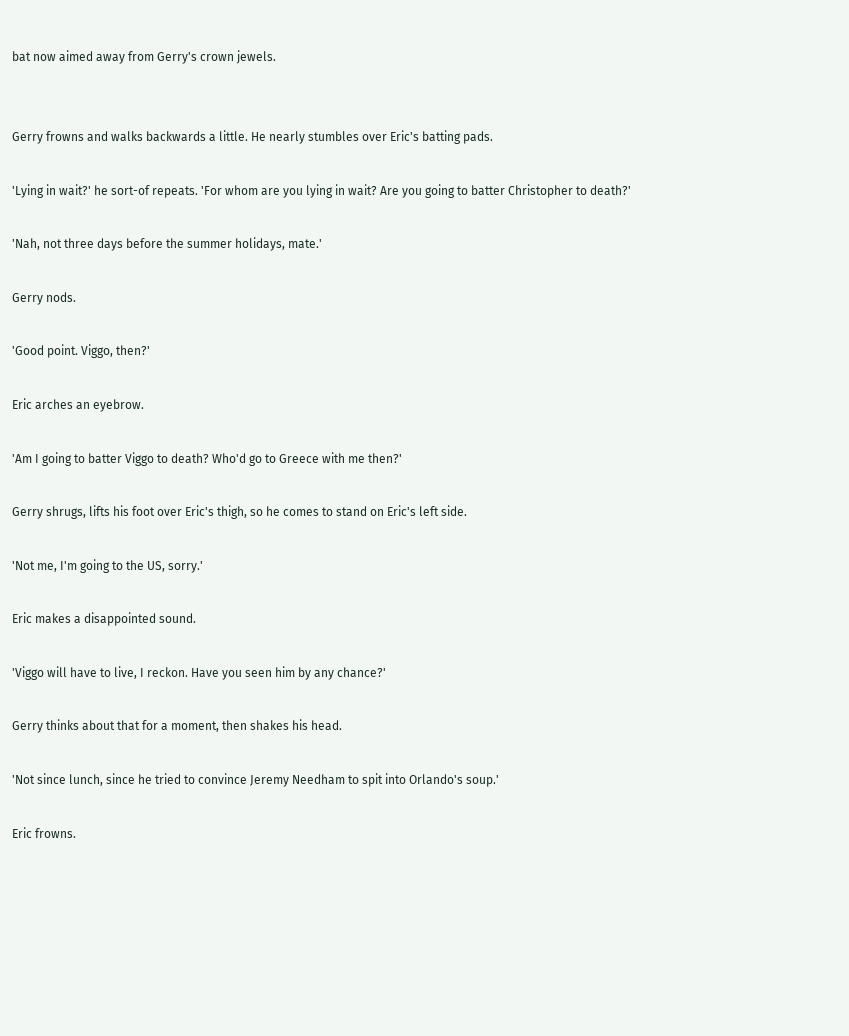bat now aimed away from Gerry's crown jewels.


Gerry frowns and walks backwards a little. He nearly stumbles over Eric's batting pads.

'Lying in wait?' he sort-of repeats. 'For whom are you lying in wait? Are you going to batter Christopher to death?'

'Nah, not three days before the summer holidays, mate.'

Gerry nods.

'Good point. Viggo, then?'

Eric arches an eyebrow.

'Am I going to batter Viggo to death? Who'd go to Greece with me then?'

Gerry shrugs, lifts his foot over Eric's thigh, so he comes to stand on Eric's left side.

'Not me, I'm going to the US, sorry.'

Eric makes a disappointed sound.

'Viggo will have to live, I reckon. Have you seen him by any chance?'

Gerry thinks about that for a moment, then shakes his head.

'Not since lunch, since he tried to convince Jeremy Needham to spit into Orlando's soup.'

Eric frowns.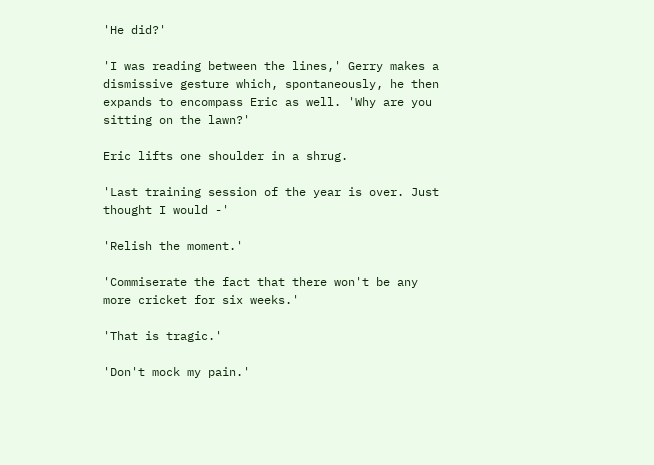'He did?'

'I was reading between the lines,' Gerry makes a dismissive gesture which, spontaneously, he then expands to encompass Eric as well. 'Why are you sitting on the lawn?'

Eric lifts one shoulder in a shrug.

'Last training session of the year is over. Just thought I would -'

'Relish the moment.'

'Commiserate the fact that there won't be any more cricket for six weeks.'

'That is tragic.'

'Don't mock my pain.'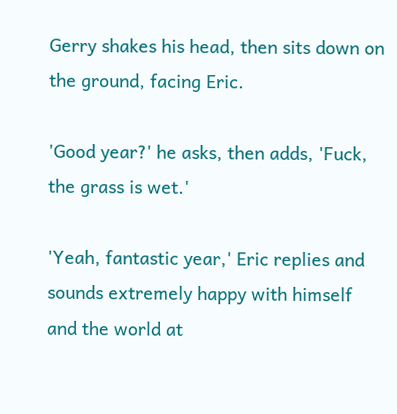Gerry shakes his head, then sits down on the ground, facing Eric.

'Good year?' he asks, then adds, 'Fuck, the grass is wet.'

'Yeah, fantastic year,' Eric replies and sounds extremely happy with himself and the world at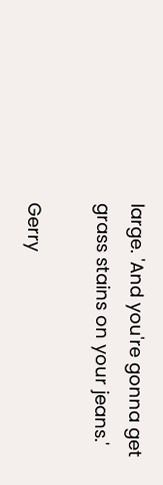large. 'And you're gonna get grass stains on your jeans.'

Gerry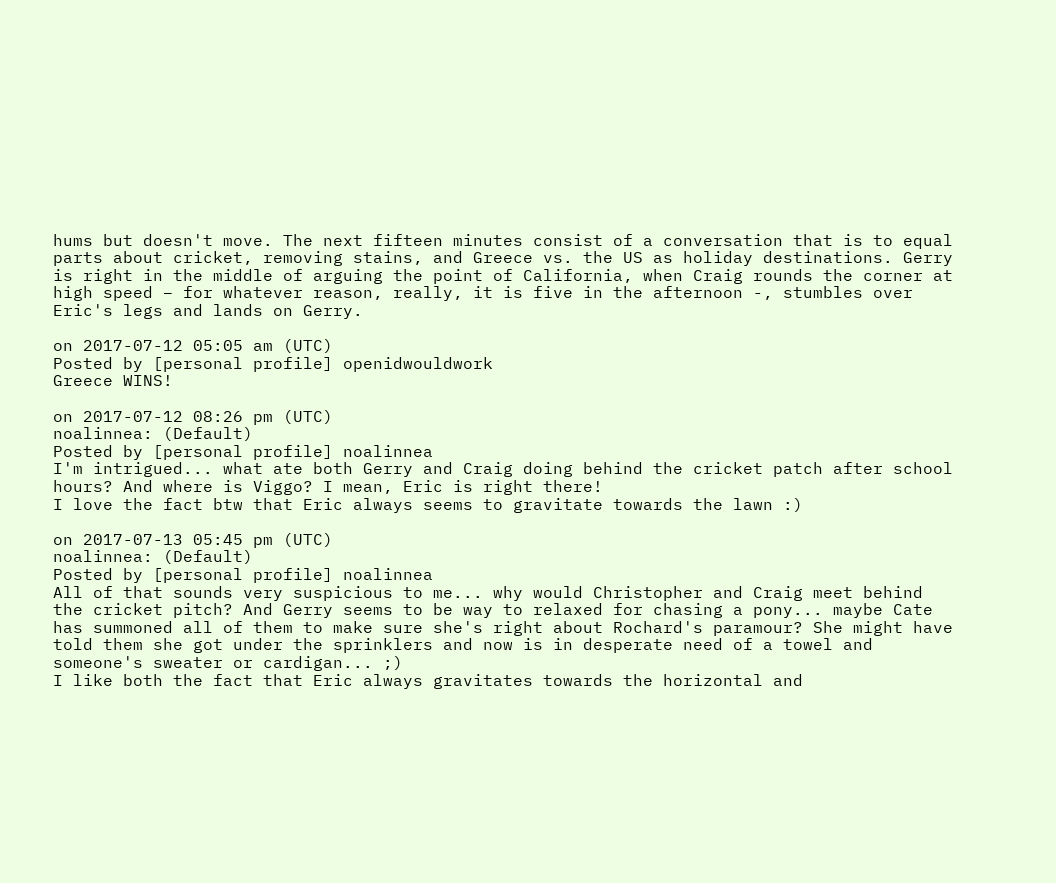hums but doesn't move. The next fifteen minutes consist of a conversation that is to equal parts about cricket, removing stains, and Greece vs. the US as holiday destinations. Gerry is right in the middle of arguing the point of California, when Craig rounds the corner at high speed – for whatever reason, really, it is five in the afternoon -, stumbles over Eric's legs and lands on Gerry.

on 2017-07-12 05:05 am (UTC)
Posted by [personal profile] openidwouldwork
Greece WINS!

on 2017-07-12 08:26 pm (UTC)
noalinnea: (Default)
Posted by [personal profile] noalinnea
I'm intrigued... what ate both Gerry and Craig doing behind the cricket patch after school hours? And where is Viggo? I mean, Eric is right there!
I love the fact btw that Eric always seems to gravitate towards the lawn :)

on 2017-07-13 05:45 pm (UTC)
noalinnea: (Default)
Posted by [personal profile] noalinnea
All of that sounds very suspicious to me... why would Christopher and Craig meet behind the cricket pitch? And Gerry seems to be way to relaxed for chasing a pony... maybe Cate has summoned all of them to make sure she's right about Rochard's paramour? She might have told them she got under the sprinklers and now is in desperate need of a towel and someone's sweater or cardigan... ;)
I like both the fact that Eric always gravitates towards the horizontal and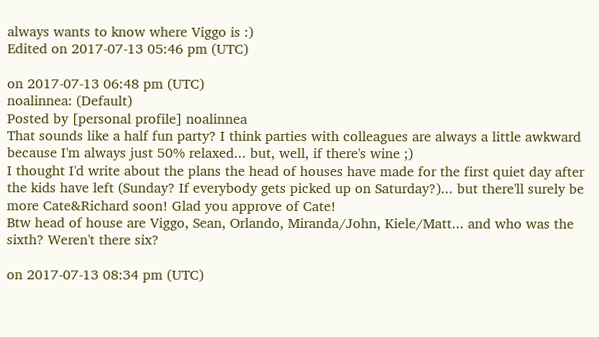always wants to know where Viggo is :)
Edited on 2017-07-13 05:46 pm (UTC)

on 2017-07-13 06:48 pm (UTC)
noalinnea: (Default)
Posted by [personal profile] noalinnea
That sounds like a half fun party? I think parties with colleagues are always a little awkward because I'm always just 50% relaxed... but, well, if there's wine ;)
I thought I'd write about the plans the head of houses have made for the first quiet day after the kids have left (Sunday? If everybody gets picked up on Saturday?)... but there'll surely be more Cate&Richard soon! Glad you approve of Cate!
Btw head of house are Viggo, Sean, Orlando, Miranda/John, Kiele/Matt... and who was the sixth? Weren't there six?

on 2017-07-13 08:34 pm (UTC)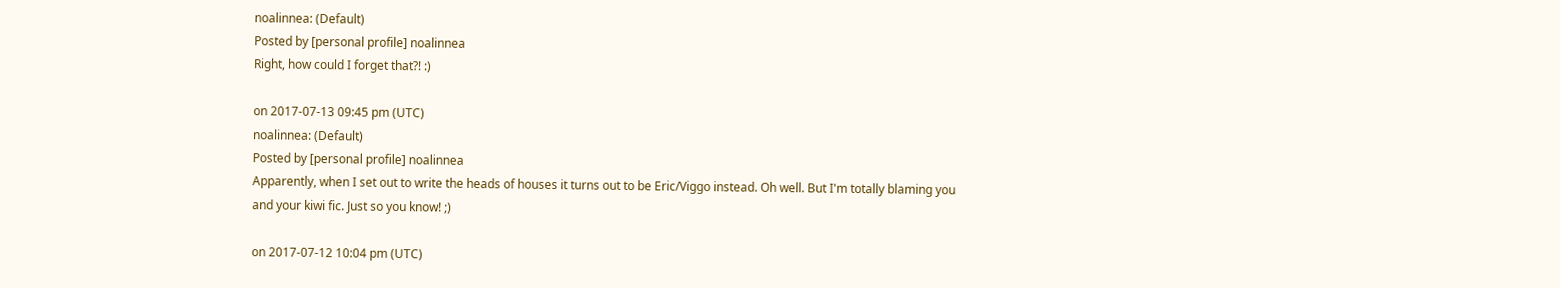noalinnea: (Default)
Posted by [personal profile] noalinnea
Right, how could I forget that?! :)

on 2017-07-13 09:45 pm (UTC)
noalinnea: (Default)
Posted by [personal profile] noalinnea
Apparently, when I set out to write the heads of houses it turns out to be Eric/Viggo instead. Oh well. But I'm totally blaming you and your kiwi fic. Just so you know! ;)

on 2017-07-12 10:04 pm (UTC)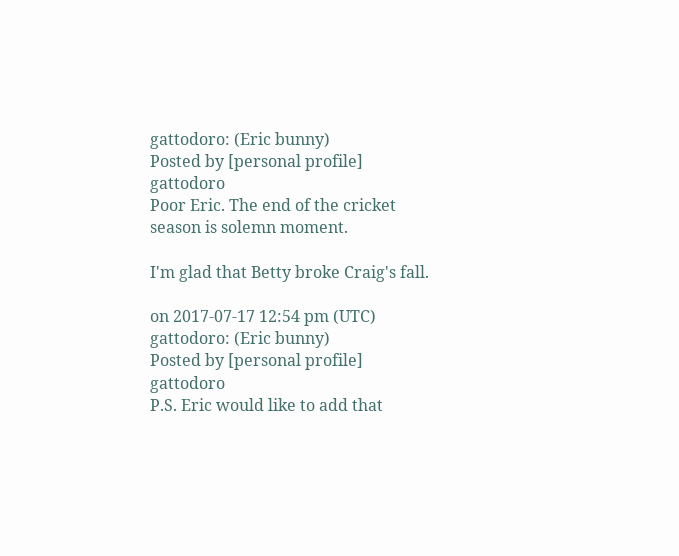gattodoro: (Eric bunny)
Posted by [personal profile] gattodoro
Poor Eric. The end of the cricket season is solemn moment.

I'm glad that Betty broke Craig's fall.

on 2017-07-17 12:54 pm (UTC)
gattodoro: (Eric bunny)
Posted by [personal profile] gattodoro
P.S. Eric would like to add that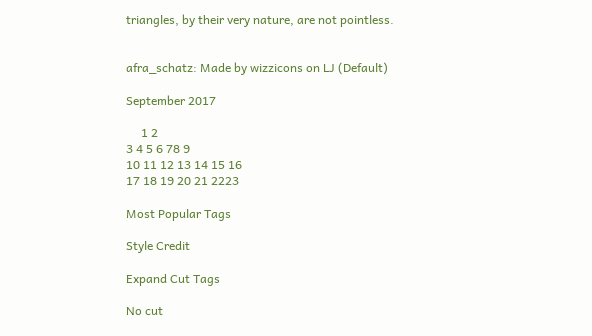triangles, by their very nature, are not pointless.


afra_schatz: Made by wizzicons on LJ (Default)

September 2017

     1 2
3 4 5 6 78 9
10 11 12 13 14 15 16
17 18 19 20 21 2223

Most Popular Tags

Style Credit

Expand Cut Tags

No cut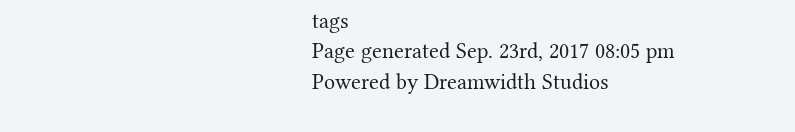tags
Page generated Sep. 23rd, 2017 08:05 pm
Powered by Dreamwidth Studios